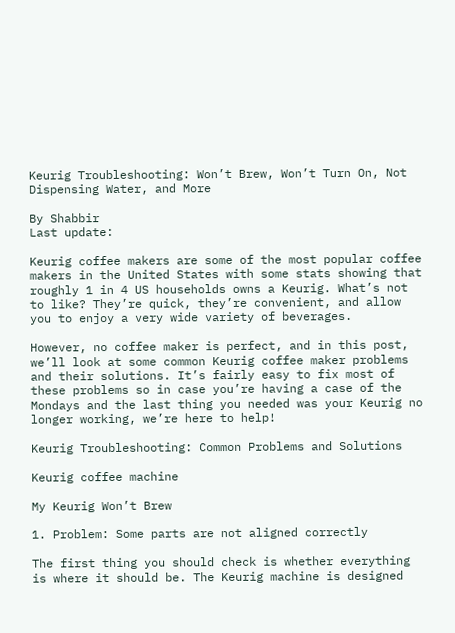Keurig Troubleshooting: Won’t Brew, Won’t Turn On, Not Dispensing Water, and More

By Shabbir
Last update:

Keurig coffee makers are some of the most popular coffee makers in the United States with some stats showing that roughly 1 in 4 US households owns a Keurig. What’s not to like? They’re quick, they’re convenient, and allow you to enjoy a very wide variety of beverages.

However, no coffee maker is perfect, and in this post, we’ll look at some common Keurig coffee maker problems and their solutions. It’s fairly easy to fix most of these problems so in case you’re having a case of the Mondays and the last thing you needed was your Keurig no longer working, we’re here to help!

Keurig Troubleshooting: Common Problems and Solutions

Keurig coffee machine

My Keurig Won’t Brew

1. Problem: Some parts are not aligned correctly

The first thing you should check is whether everything is where it should be. The Keurig machine is designed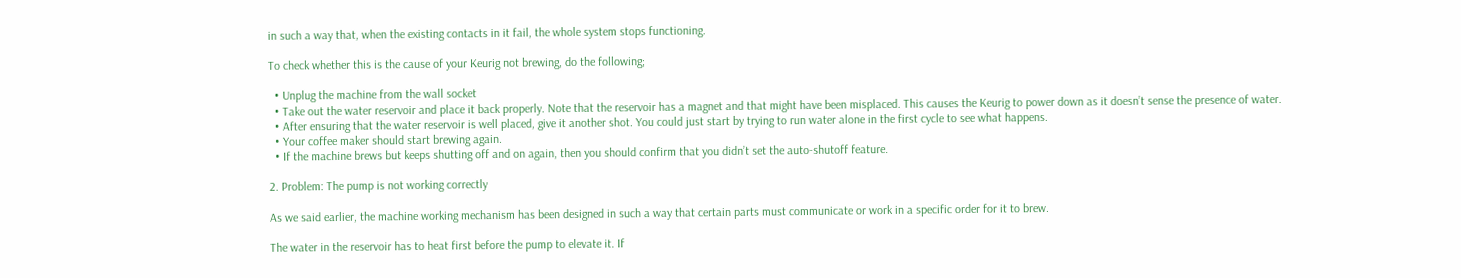in such a way that, when the existing contacts in it fail, the whole system stops functioning.

To check whether this is the cause of your Keurig not brewing, do the following;

  • Unplug the machine from the wall socket
  • Take out the water reservoir and place it back properly. Note that the reservoir has a magnet and that might have been misplaced. This causes the Keurig to power down as it doesn’t sense the presence of water.
  • After ensuring that the water reservoir is well placed, give it another shot. You could just start by trying to run water alone in the first cycle to see what happens.
  • Your coffee maker should start brewing again.
  • If the machine brews but keeps shutting off and on again, then you should confirm that you didn’t set the auto-shutoff feature.

2. Problem: The pump is not working correctly

As we said earlier, the machine working mechanism has been designed in such a way that certain parts must communicate or work in a specific order for it to brew.

The water in the reservoir has to heat first before the pump to elevate it. If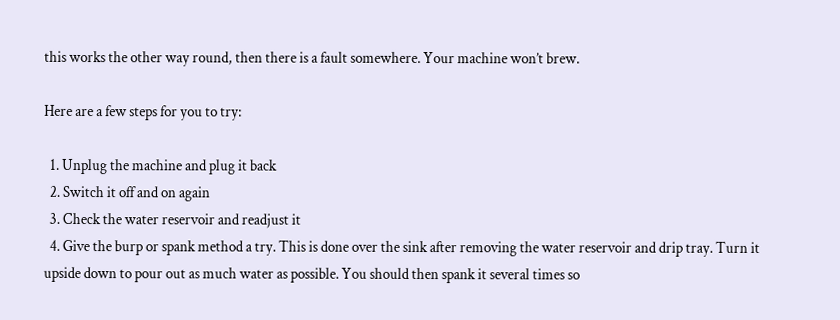this works the other way round, then there is a fault somewhere. Your machine won’t brew.

Here are a few steps for you to try:

  1. Unplug the machine and plug it back
  2. Switch it off and on again
  3. Check the water reservoir and readjust it
  4. Give the burp or spank method a try. This is done over the sink after removing the water reservoir and drip tray. Turn it upside down to pour out as much water as possible. You should then spank it several times so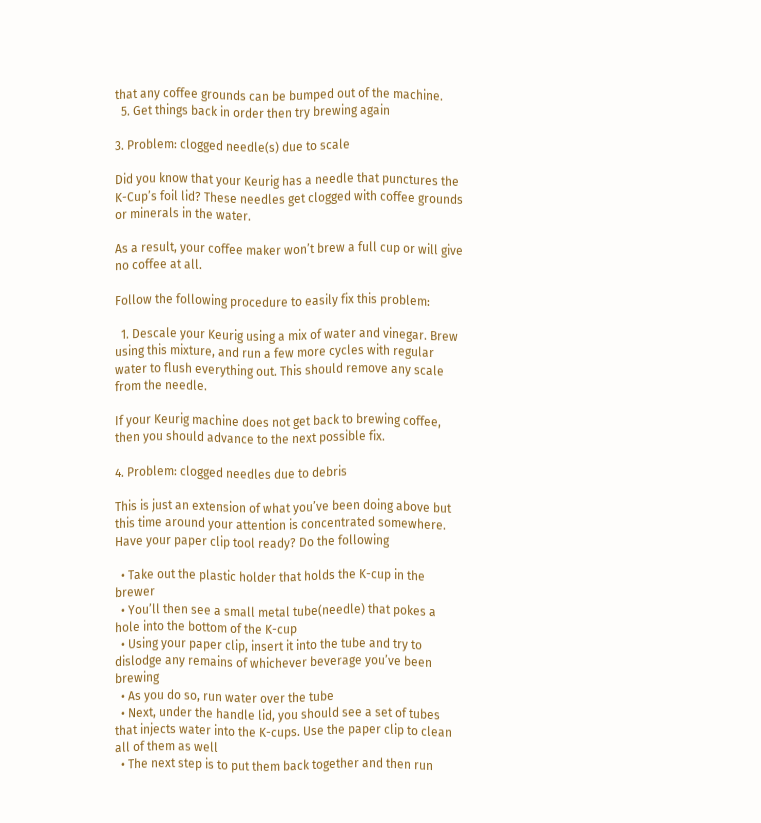that any coffee grounds can be bumped out of the machine.
  5. Get things back in order then try brewing again

3. Problem: clogged needle(s) due to scale

Did you know that your Keurig has a needle that punctures the K-Cup’s foil lid? These needles get clogged with coffee grounds or minerals in the water.

As a result, your coffee maker won’t brew a full cup or will give no coffee at all.

Follow the following procedure to easily fix this problem:

  1. Descale your Keurig using a mix of water and vinegar. Brew using this mixture, and run a few more cycles with regular water to flush everything out. This should remove any scale from the needle.

If your Keurig machine does not get back to brewing coffee, then you should advance to the next possible fix.

4. Problem: clogged needles due to debris

This is just an extension of what you’ve been doing above but this time around your attention is concentrated somewhere. Have your paper clip tool ready? Do the following

  • Take out the plastic holder that holds the K-cup in the brewer
  • You’ll then see a small metal tube(needle) that pokes a hole into the bottom of the K-cup
  • Using your paper clip, insert it into the tube and try to dislodge any remains of whichever beverage you’ve been brewing
  • As you do so, run water over the tube
  • Next, under the handle lid, you should see a set of tubes that injects water into the K-cups. Use the paper clip to clean all of them as well
  • The next step is to put them back together and then run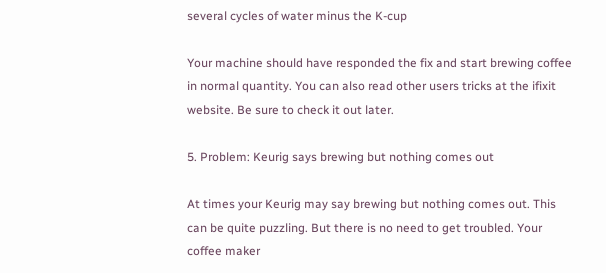several cycles of water minus the K-cup

Your machine should have responded the fix and start brewing coffee in normal quantity. You can also read other users tricks at the ifixit website. Be sure to check it out later.

5. Problem: Keurig says brewing but nothing comes out

At times your Keurig may say brewing but nothing comes out. This can be quite puzzling. But there is no need to get troubled. Your coffee maker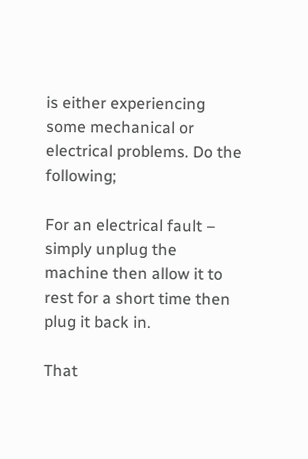is either experiencing some mechanical or electrical problems. Do the following;

For an electrical fault – simply unplug the machine then allow it to rest for a short time then plug it back in.

That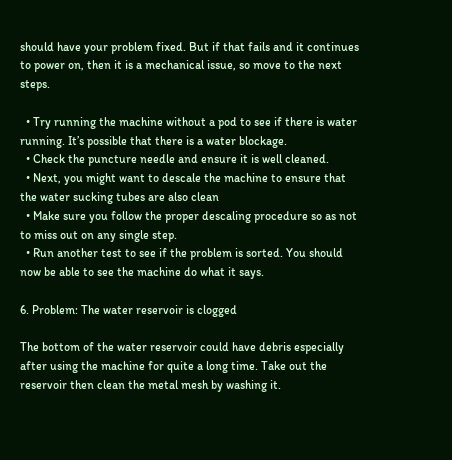should have your problem fixed. But if that fails and it continues to power on, then it is a mechanical issue, so move to the next steps.

  • Try running the machine without a pod to see if there is water running. It’s possible that there is a water blockage.
  • Check the puncture needle and ensure it is well cleaned.
  • Next, you might want to descale the machine to ensure that the water sucking tubes are also clean
  • Make sure you follow the proper descaling procedure so as not to miss out on any single step.
  • Run another test to see if the problem is sorted. You should now be able to see the machine do what it says.

6. Problem: The water reservoir is clogged

The bottom of the water reservoir could have debris especially after using the machine for quite a long time. Take out the reservoir then clean the metal mesh by washing it.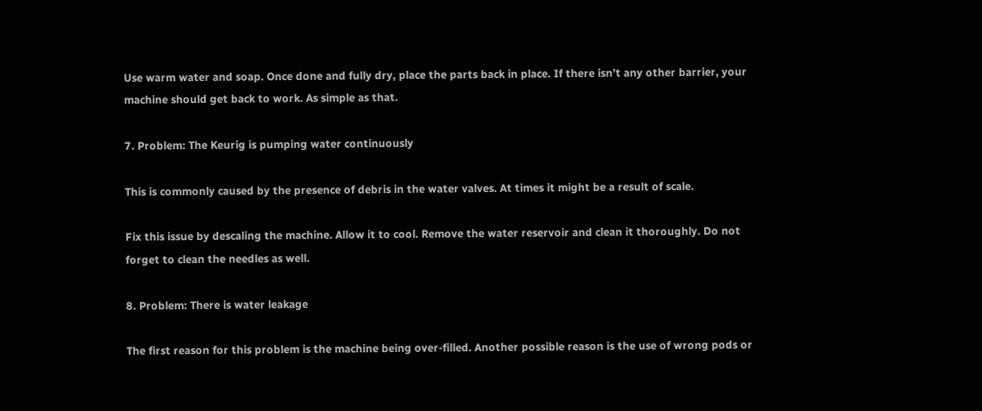Use warm water and soap. Once done and fully dry, place the parts back in place. If there isn’t any other barrier, your machine should get back to work. As simple as that.

7. Problem: The Keurig is pumping water continuously

This is commonly caused by the presence of debris in the water valves. At times it might be a result of scale.

Fix this issue by descaling the machine. Allow it to cool. Remove the water reservoir and clean it thoroughly. Do not forget to clean the needles as well.

8. Problem: There is water leakage

The first reason for this problem is the machine being over-filled. Another possible reason is the use of wrong pods or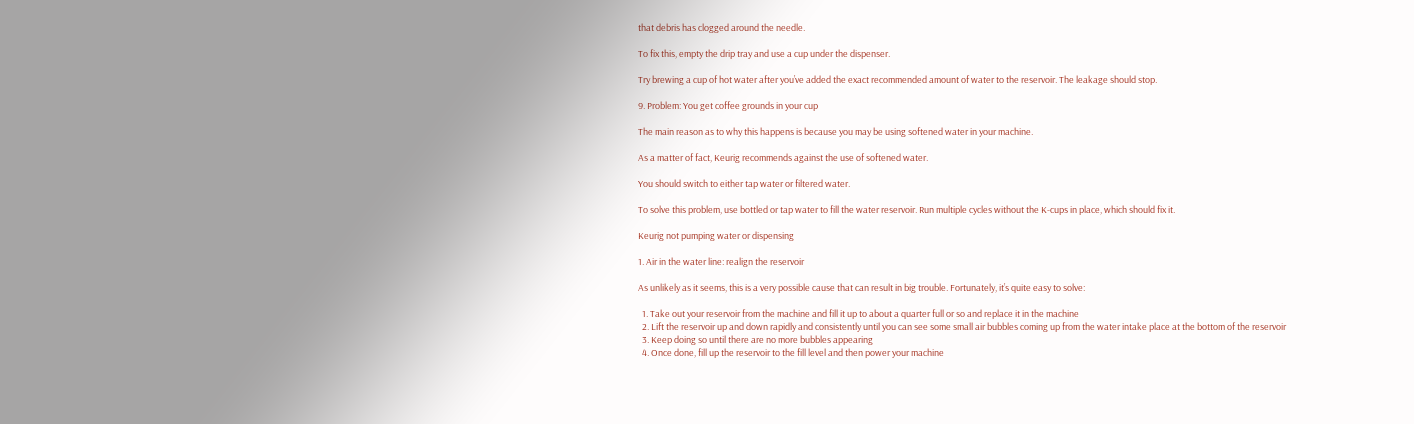that debris has clogged around the needle.

To fix this, empty the drip tray and use a cup under the dispenser.

Try brewing a cup of hot water after you’ve added the exact recommended amount of water to the reservoir. The leakage should stop.

9. Problem: You get coffee grounds in your cup

The main reason as to why this happens is because you may be using softened water in your machine.

As a matter of fact, Keurig recommends against the use of softened water.

You should switch to either tap water or filtered water.

To solve this problem, use bottled or tap water to fill the water reservoir. Run multiple cycles without the K-cups in place, which should fix it.

Keurig not pumping water or dispensing

1. Air in the water line: realign the reservoir

As unlikely as it seems, this is a very possible cause that can result in big trouble. Fortunately, it’s quite easy to solve:

  1. Take out your reservoir from the machine and fill it up to about a quarter full or so and replace it in the machine
  2. Lift the reservoir up and down rapidly and consistently until you can see some small air bubbles coming up from the water intake place at the bottom of the reservoir
  3. Keep doing so until there are no more bubbles appearing
  4. Once done, fill up the reservoir to the fill level and then power your machine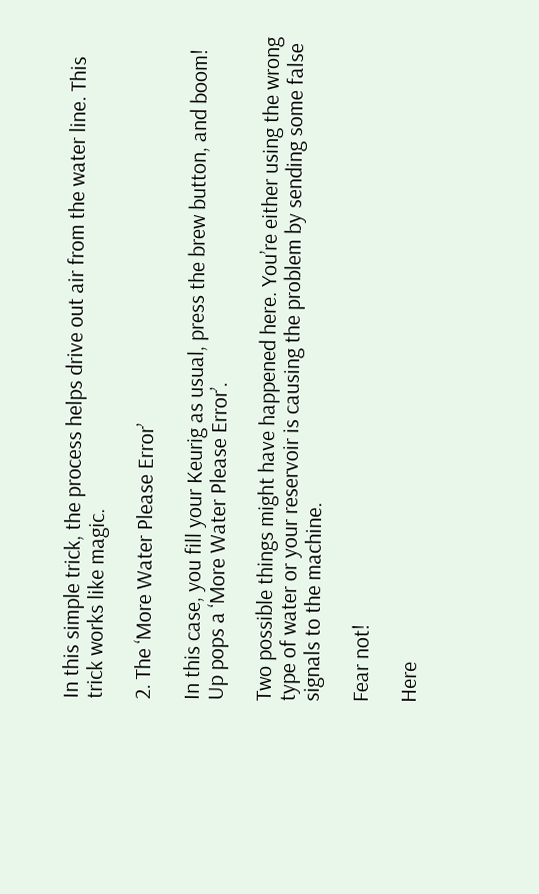In this simple trick, the process helps drive out air from the water line. This trick works like magic.

2. The ‘More Water Please Error’

In this case, you fill your Keurig as usual, press the brew button, and boom! Up pops a ‘More Water Please Error’.

Two possible things might have happened here. You’re either using the wrong type of water or your reservoir is causing the problem by sending some false signals to the machine.

Fear not!

Here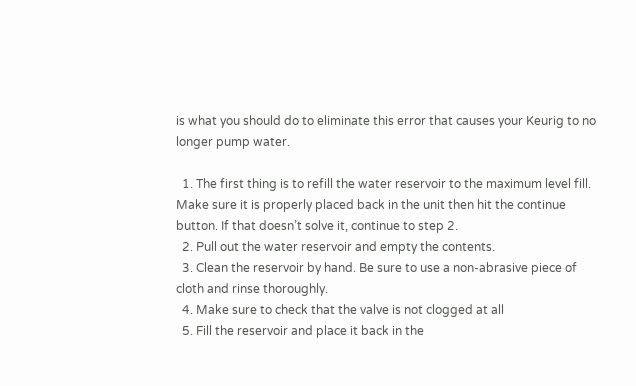is what you should do to eliminate this error that causes your Keurig to no longer pump water.

  1. The first thing is to refill the water reservoir to the maximum level fill. Make sure it is properly placed back in the unit then hit the continue button. If that doesn’t solve it, continue to step 2.
  2. Pull out the water reservoir and empty the contents.
  3. Clean the reservoir by hand. Be sure to use a non-abrasive piece of cloth and rinse thoroughly.
  4. Make sure to check that the valve is not clogged at all
  5. Fill the reservoir and place it back in the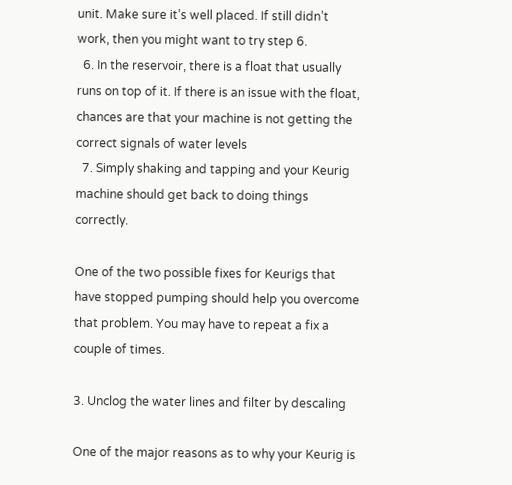unit. Make sure it’s well placed. If still didn’t work, then you might want to try step 6.
  6. In the reservoir, there is a float that usually runs on top of it. If there is an issue with the float, chances are that your machine is not getting the correct signals of water levels
  7. Simply shaking and tapping and your Keurig machine should get back to doing things correctly.

One of the two possible fixes for Keurigs that have stopped pumping should help you overcome that problem. You may have to repeat a fix a couple of times.

3. Unclog the water lines and filter by descaling

One of the major reasons as to why your Keurig is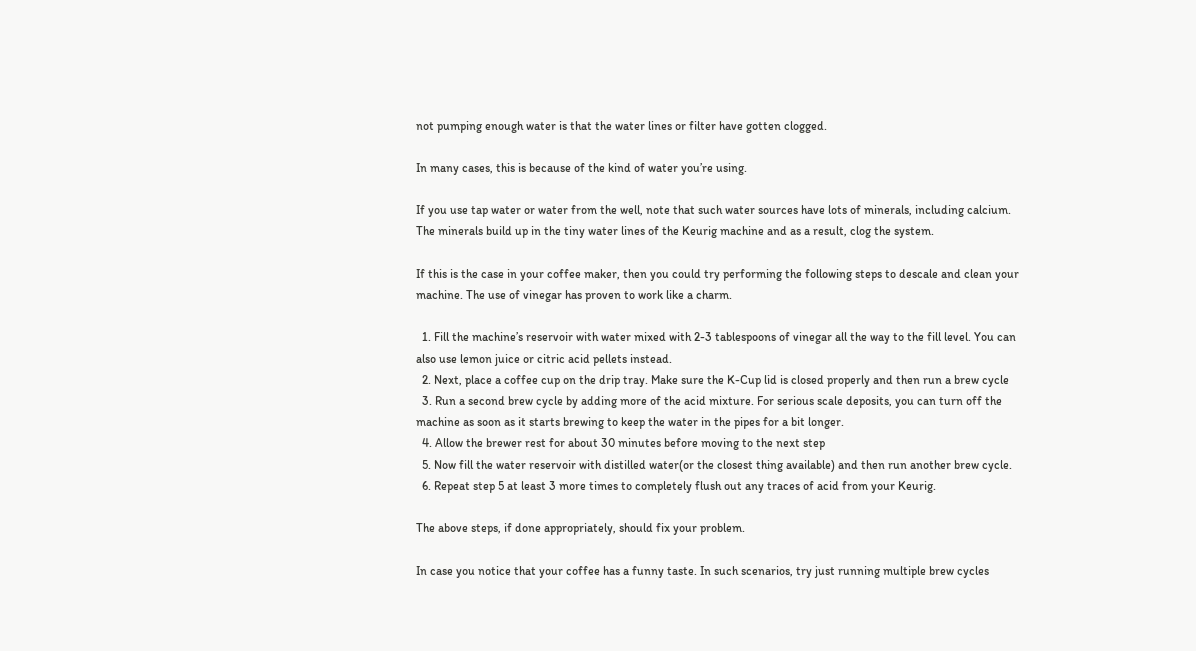not pumping enough water is that the water lines or filter have gotten clogged.

In many cases, this is because of the kind of water you’re using.

If you use tap water or water from the well, note that such water sources have lots of minerals, including calcium. The minerals build up in the tiny water lines of the Keurig machine and as a result, clog the system.

If this is the case in your coffee maker, then you could try performing the following steps to descale and clean your machine. The use of vinegar has proven to work like a charm.

  1. Fill the machine’s reservoir with water mixed with 2-3 tablespoons of vinegar all the way to the fill level. You can also use lemon juice or citric acid pellets instead.
  2. Next, place a coffee cup on the drip tray. Make sure the K-Cup lid is closed properly and then run a brew cycle
  3. Run a second brew cycle by adding more of the acid mixture. For serious scale deposits, you can turn off the machine as soon as it starts brewing to keep the water in the pipes for a bit longer.
  4. Allow the brewer rest for about 30 minutes before moving to the next step
  5. Now fill the water reservoir with distilled water(or the closest thing available) and then run another brew cycle.
  6. Repeat step 5 at least 3 more times to completely flush out any traces of acid from your Keurig.

The above steps, if done appropriately, should fix your problem.

In case you notice that your coffee has a funny taste. In such scenarios, try just running multiple brew cycles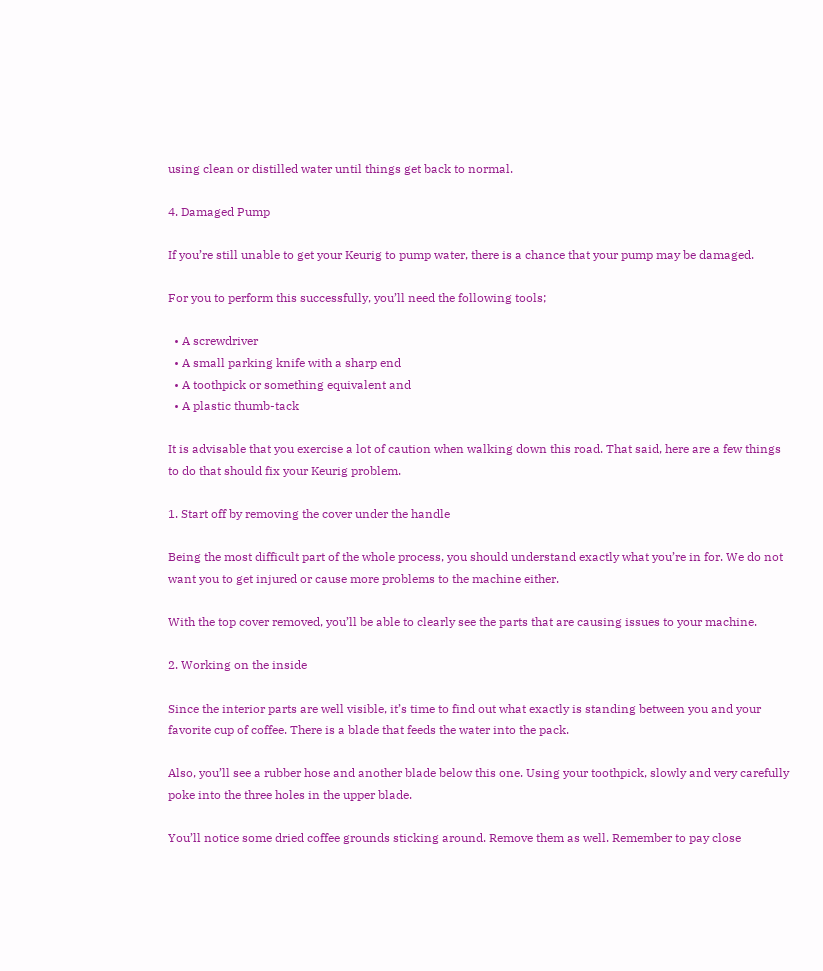using clean or distilled water until things get back to normal.

4. Damaged Pump

If you’re still unable to get your Keurig to pump water, there is a chance that your pump may be damaged.

For you to perform this successfully, you’ll need the following tools;

  • A screwdriver
  • A small parking knife with a sharp end
  • A toothpick or something equivalent and
  • A plastic thumb-tack

It is advisable that you exercise a lot of caution when walking down this road. That said, here are a few things to do that should fix your Keurig problem.

1. Start off by removing the cover under the handle

Being the most difficult part of the whole process, you should understand exactly what you’re in for. We do not want you to get injured or cause more problems to the machine either.

With the top cover removed, you’ll be able to clearly see the parts that are causing issues to your machine.

2. Working on the inside

Since the interior parts are well visible, it’s time to find out what exactly is standing between you and your favorite cup of coffee. There is a blade that feeds the water into the pack.

Also, you’ll see a rubber hose and another blade below this one. Using your toothpick, slowly and very carefully poke into the three holes in the upper blade.

You’ll notice some dried coffee grounds sticking around. Remove them as well. Remember to pay close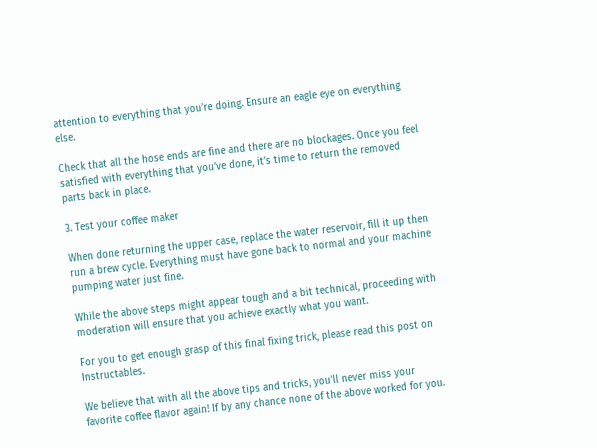attention to everything that you’re doing. Ensure an eagle eye on everything else.

Check that all the hose ends are fine and there are no blockages. Once you feel satisfied with everything that you’ve done, it’s time to return the removed parts back in place.

3. Test your coffee maker

When done returning the upper case, replace the water reservoir, fill it up then run a brew cycle. Everything must have gone back to normal and your machine pumping water just fine.

While the above steps might appear tough and a bit technical, proceeding with moderation will ensure that you achieve exactly what you want.

For you to get enough grasp of this final fixing trick, please read this post on Instructables.

We believe that with all the above tips and tricks, you’ll never miss your favorite coffee flavor again! If by any chance none of the above worked for you.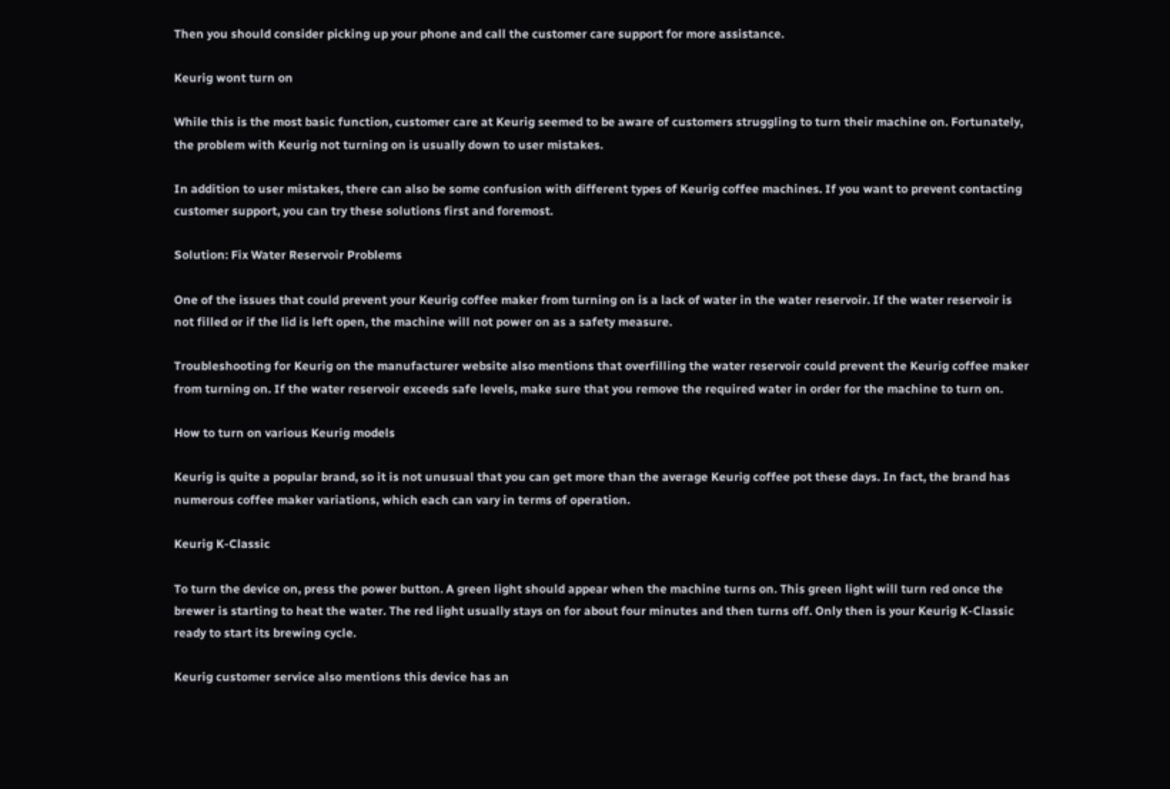Then you should consider picking up your phone and call the customer care support for more assistance.

Keurig wont turn on

While this is the most basic function, customer care at Keurig seemed to be aware of customers struggling to turn their machine on. Fortunately, the problem with Keurig not turning on is usually down to user mistakes.

In addition to user mistakes, there can also be some confusion with different types of Keurig coffee machines. If you want to prevent contacting customer support, you can try these solutions first and foremost.

Solution: Fix Water Reservoir Problems

One of the issues that could prevent your Keurig coffee maker from turning on is a lack of water in the water reservoir. If the water reservoir is not filled or if the lid is left open, the machine will not power on as a safety measure.

Troubleshooting for Keurig on the manufacturer website also mentions that overfilling the water reservoir could prevent the Keurig coffee maker from turning on. If the water reservoir exceeds safe levels, make sure that you remove the required water in order for the machine to turn on.

How to turn on various Keurig models

Keurig is quite a popular brand, so it is not unusual that you can get more than the average Keurig coffee pot these days. In fact, the brand has numerous coffee maker variations, which each can vary in terms of operation.

Keurig K-Classic

To turn the device on, press the power button. A green light should appear when the machine turns on. This green light will turn red once the brewer is starting to heat the water. The red light usually stays on for about four minutes and then turns off. Only then is your Keurig K-Classic ready to start its brewing cycle.

Keurig customer service also mentions this device has an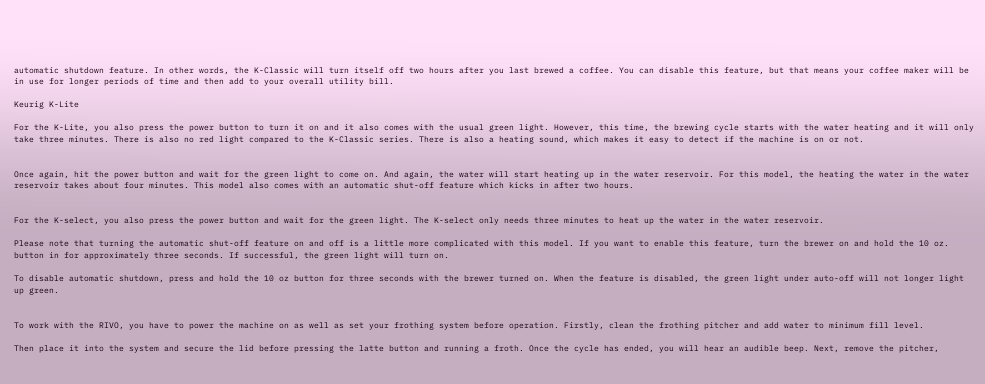automatic shutdown feature. In other words, the K-Classic will turn itself off two hours after you last brewed a coffee. You can disable this feature, but that means your coffee maker will be in use for longer periods of time and then add to your overall utility bill.

Keurig K-Lite

For the K-Lite, you also press the power button to turn it on and it also comes with the usual green light. However, this time, the brewing cycle starts with the water heating and it will only take three minutes. There is also no red light compared to the K-Classic series. There is also a heating sound, which makes it easy to detect if the machine is on or not.


Once again, hit the power button and wait for the green light to come on. And again, the water will start heating up in the water reservoir. For this model, the heating the water in the water reservoir takes about four minutes. This model also comes with an automatic shut-off feature which kicks in after two hours.


For the K-select, you also press the power button and wait for the green light. The K-select only needs three minutes to heat up the water in the water reservoir.

Please note that turning the automatic shut-off feature on and off is a little more complicated with this model. If you want to enable this feature, turn the brewer on and hold the 10 oz. button in for approximately three seconds. If successful, the green light will turn on.

To disable automatic shutdown, press and hold the 10 oz button for three seconds with the brewer turned on. When the feature is disabled, the green light under auto-off will not longer light up green.


To work with the RIVO, you have to power the machine on as well as set your frothing system before operation. Firstly, clean the frothing pitcher and add water to minimum fill level.

Then place it into the system and secure the lid before pressing the latte button and running a froth. Once the cycle has ended, you will hear an audible beep. Next, remove the pitcher,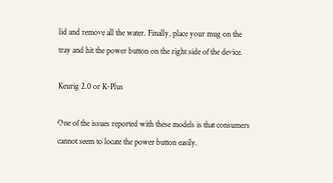lid and remove all the water. Finally, place your mug on the tray and hit the power button on the right side of the device.

Keurig 2.0 or K-Plus

One of the issues reported with these models is that consumers cannot seem to locate the power button easily.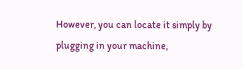However, you can locate it simply by plugging in your machine,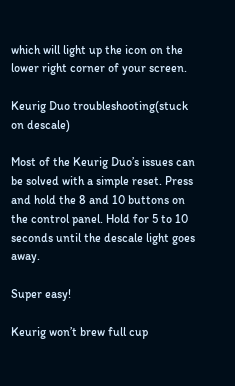which will light up the icon on the lower right corner of your screen.

Keurig Duo troubleshooting(stuck on descale)

Most of the Keurig Duo’s issues can be solved with a simple reset. Press and hold the 8 and 10 buttons on the control panel. Hold for 5 to 10 seconds until the descale light goes away.

Super easy!

Keurig won’t brew full cup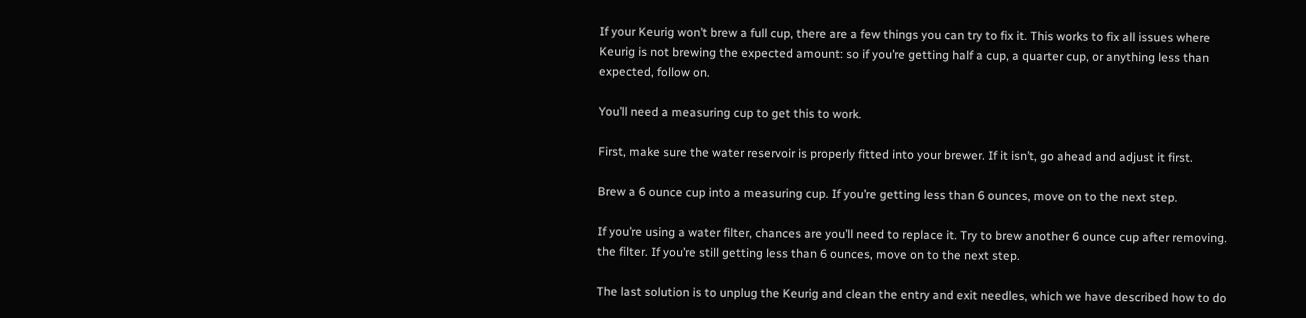If your Keurig won’t brew a full cup, there are a few things you can try to fix it. This works to fix all issues where Keurig is not brewing the expected amount: so if you’re getting half a cup, a quarter cup, or anything less than expected, follow on.

You’ll need a measuring cup to get this to work.

First, make sure the water reservoir is properly fitted into your brewer. If it isn’t, go ahead and adjust it first.

Brew a 6 ounce cup into a measuring cup. If you’re getting less than 6 ounces, move on to the next step.

If you’re using a water filter, chances are you’ll need to replace it. Try to brew another 6 ounce cup after removing. the filter. If you’re still getting less than 6 ounces, move on to the next step.

The last solution is to unplug the Keurig and clean the entry and exit needles, which we have described how to do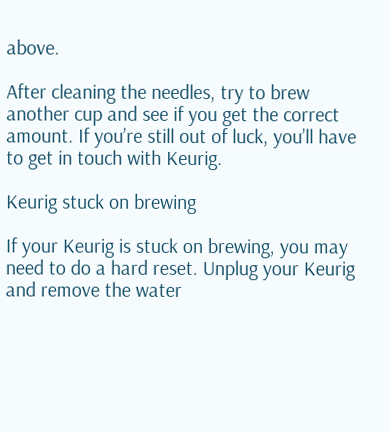above.

After cleaning the needles, try to brew another cup and see if you get the correct amount. If you’re still out of luck, you’ll have to get in touch with Keurig.

Keurig stuck on brewing

If your Keurig is stuck on brewing, you may need to do a hard reset. Unplug your Keurig and remove the water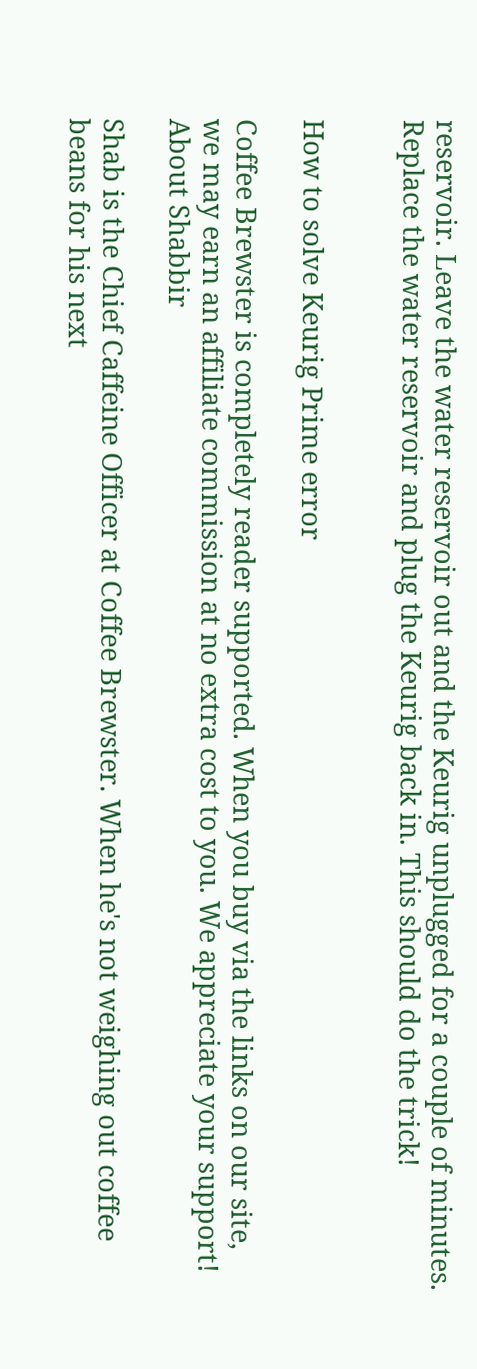reservoir. Leave the water reservoir out and the Keurig unplugged for a couple of minutes. Replace the water reservoir and plug the Keurig back in. This should do the trick!


How to solve Keurig Prime error

Coffee Brewster is completely reader supported. When you buy via the links on our site, we may earn an affiliate commission at no extra cost to you. We appreciate your support!
About Shabbir

Shab is the Chief Caffeine Officer at Coffee Brewster. When he's not weighing out coffee beans for his next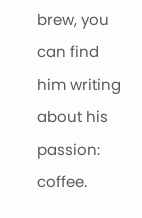brew, you can find him writing about his passion: coffee.